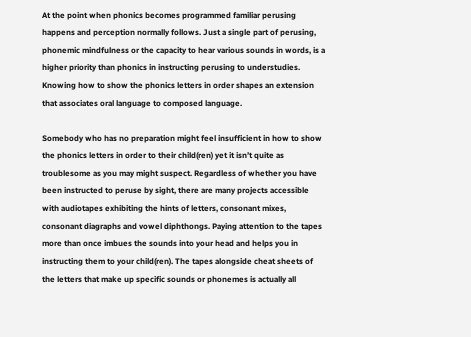At the point when phonics becomes programmed familiar perusing happens and perception normally follows. Just a single part of perusing, phonemic mindfulness or the capacity to hear various sounds in words, is a higher priority than phonics in instructing perusing to understudies. Knowing how to show the phonics letters in order shapes an extension that associates oral language to composed language.

Somebody who has no preparation might feel insufficient in how to show the phonics letters in order to their child(ren) yet it isn’t quite as troublesome as you may might suspect. Regardless of whether you have been instructed to peruse by sight, there are many projects accessible with audiotapes exhibiting the hints of letters, consonant mixes, consonant diagraphs and vowel diphthongs. Paying attention to the tapes more than once imbues the sounds into your head and helps you in instructing them to your child(ren). The tapes alongside cheat sheets of the letters that make up specific sounds or phonemes is actually all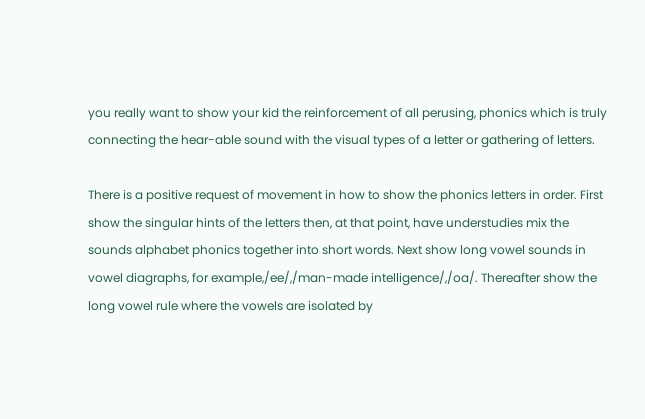you really want to show your kid the reinforcement of all perusing, phonics which is truly connecting the hear-able sound with the visual types of a letter or gathering of letters.

There is a positive request of movement in how to show the phonics letters in order. First show the singular hints of the letters then, at that point, have understudies mix the sounds alphabet phonics together into short words. Next show long vowel sounds in vowel diagraphs, for example,/ee/,/man-made intelligence/,/oa/. Thereafter show the long vowel rule where the vowels are isolated by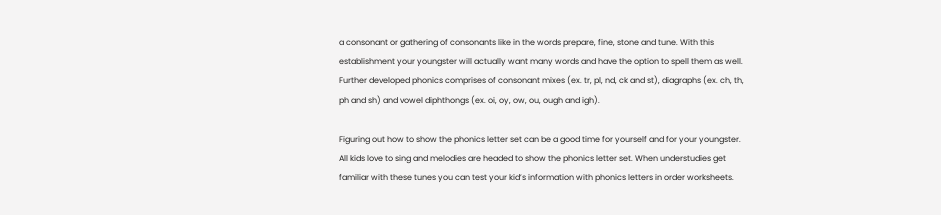a consonant or gathering of consonants like in the words prepare, fine, stone and tune. With this establishment your youngster will actually want many words and have the option to spell them as well. Further developed phonics comprises of consonant mixes (ex. tr, pl, nd, ck and st), diagraphs (ex. ch, th, ph and sh) and vowel diphthongs (ex. oi, oy, ow, ou, ough and igh).

Figuring out how to show the phonics letter set can be a good time for yourself and for your youngster. All kids love to sing and melodies are headed to show the phonics letter set. When understudies get familiar with these tunes you can test your kid’s information with phonics letters in order worksheets.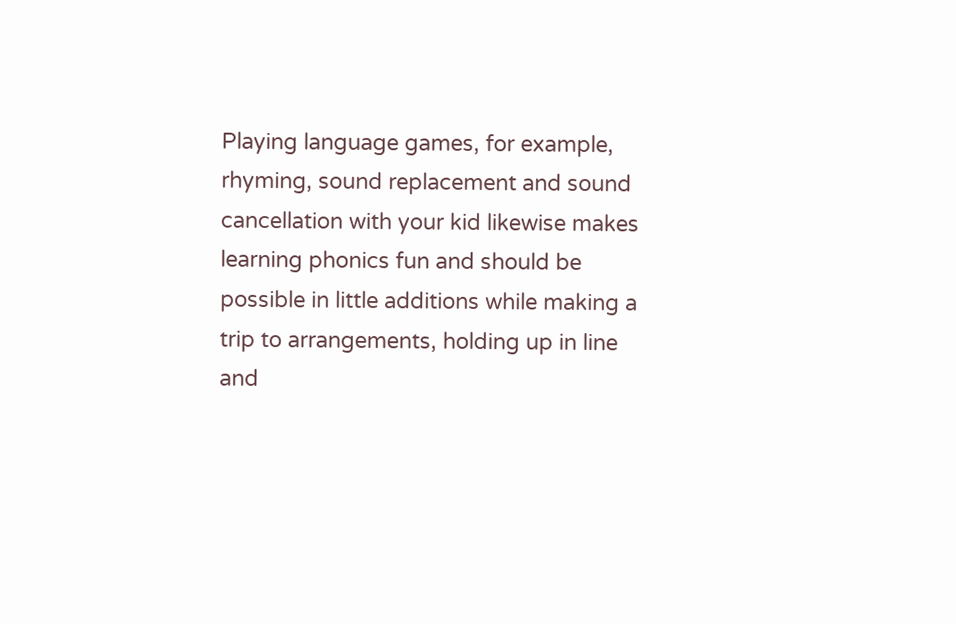Playing language games, for example, rhyming, sound replacement and sound cancellation with your kid likewise makes learning phonics fun and should be possible in little additions while making a trip to arrangements, holding up in line and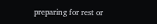preparing for rest or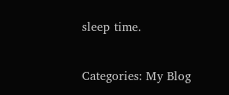sleep time.

Categories: My Blog